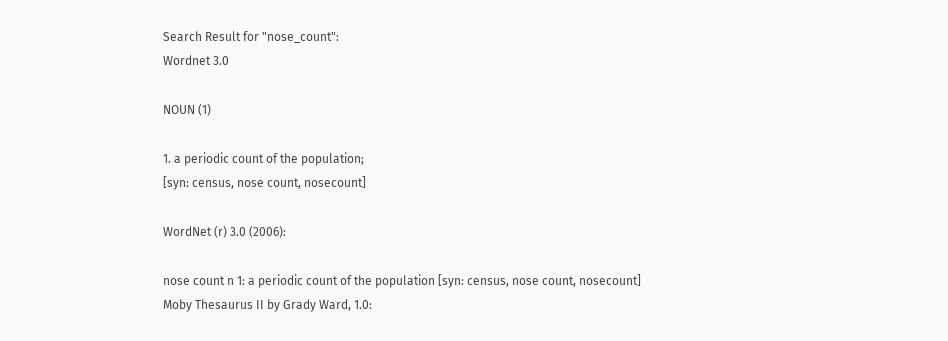Search Result for "nose_count":
Wordnet 3.0

NOUN (1)

1. a periodic count of the population;
[syn: census, nose count, nosecount]

WordNet (r) 3.0 (2006):

nose count n 1: a periodic count of the population [syn: census, nose count, nosecount]
Moby Thesaurus II by Grady Ward, 1.0: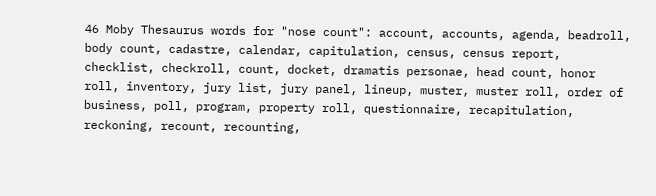46 Moby Thesaurus words for "nose count": account, accounts, agenda, beadroll, body count, cadastre, calendar, capitulation, census, census report, checklist, checkroll, count, docket, dramatis personae, head count, honor roll, inventory, jury list, jury panel, lineup, muster, muster roll, order of business, poll, program, property roll, questionnaire, recapitulation, reckoning, recount, recounting,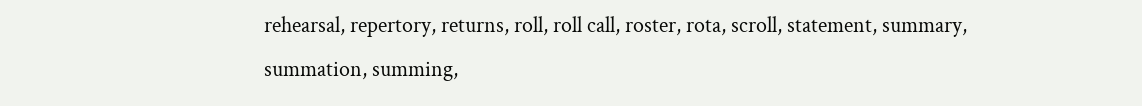rehearsal, repertory, returns, roll, roll call, roster, rota, scroll, statement, summary, summation, summing,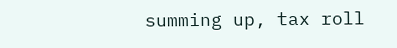summing up, tax roll